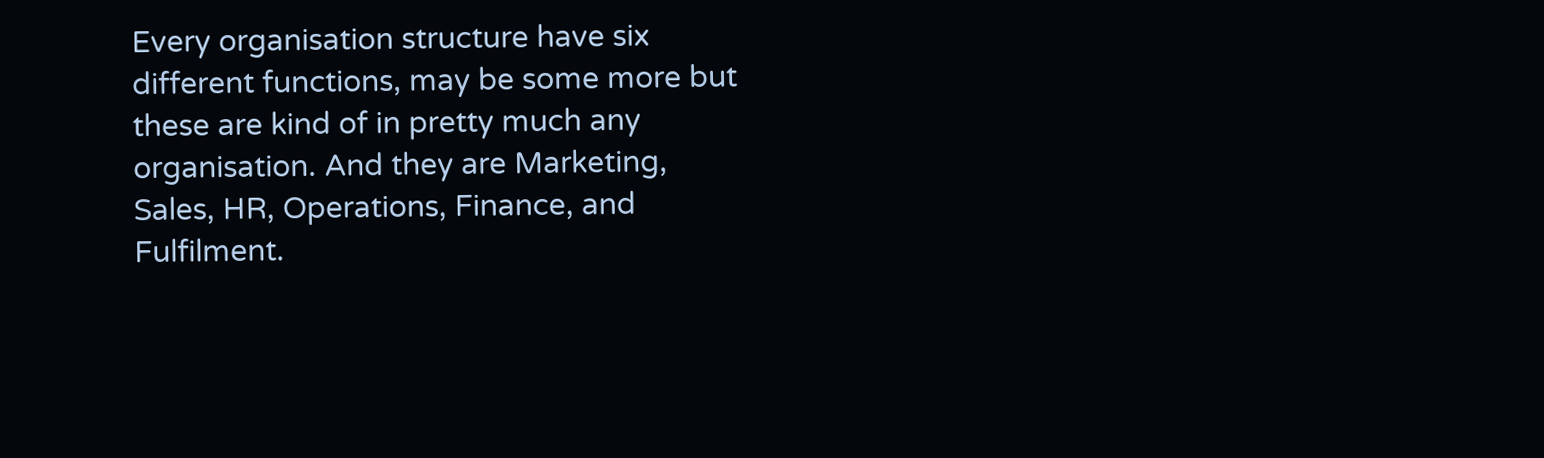Every organisation structure have six different functions, may be some more but these are kind of in pretty much any organisation. And they are Marketing, Sales, HR, Operations, Finance, and Fulfilment.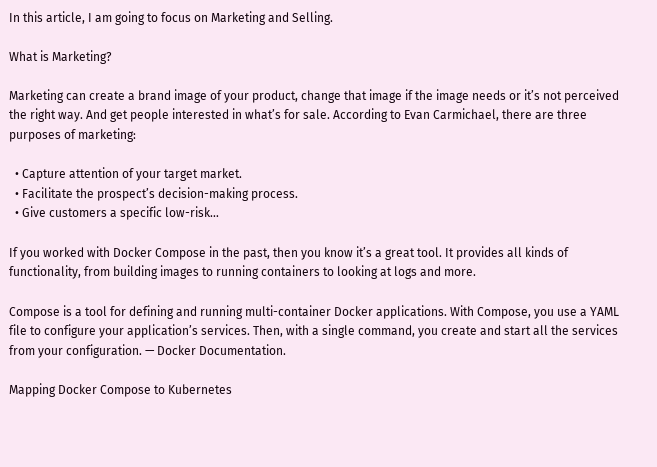In this article, I am going to focus on Marketing and Selling.

What is Marketing?

Marketing can create a brand image of your product, change that image if the image needs or it’s not perceived the right way. And get people interested in what’s for sale. According to Evan Carmichael, there are three purposes of marketing:

  • Capture attention of your target market.
  • Facilitate the prospect’s decision-making process.
  • Give customers a specific low-risk…

If you worked with Docker Compose in the past, then you know it’s a great tool. It provides all kinds of functionality, from building images to running containers to looking at logs and more.

Compose is a tool for defining and running multi-container Docker applications. With Compose, you use a YAML file to configure your application’s services. Then, with a single command, you create and start all the services from your configuration. — Docker Documentation.

Mapping Docker Compose to Kubernetes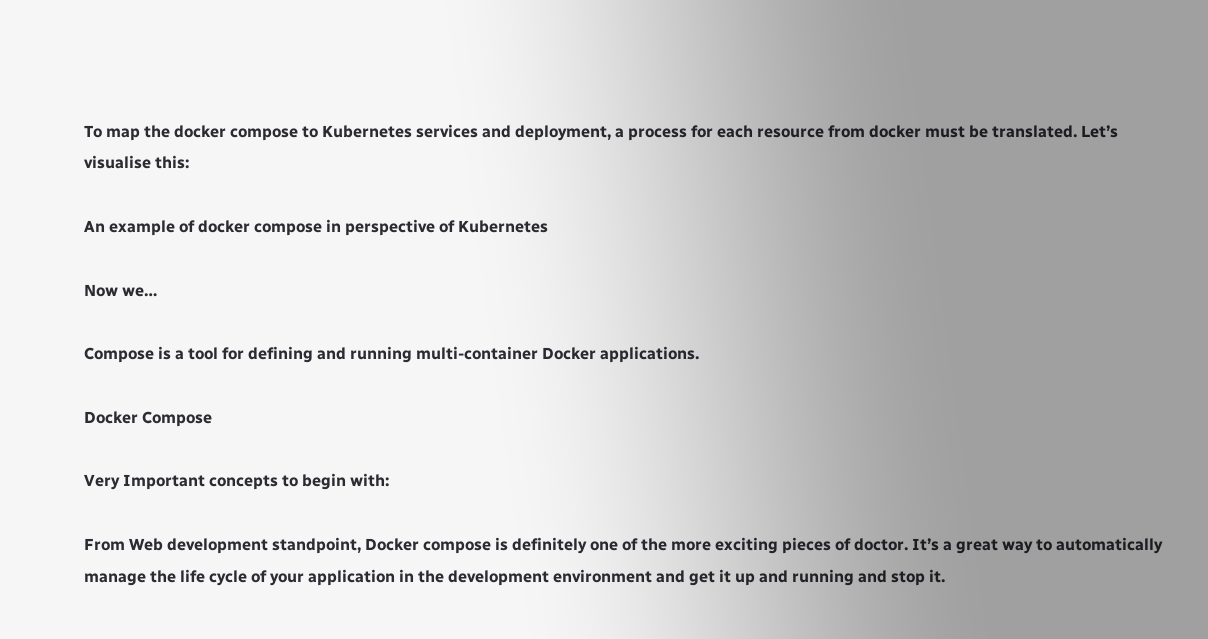To map the docker compose to Kubernetes services and deployment, a process for each resource from docker must be translated. Let’s visualise this:

An example of docker compose in perspective of Kubernetes

Now we…

Compose is a tool for defining and running multi-container Docker applications.

Docker Compose

Very Important concepts to begin with:

From Web development standpoint, Docker compose is definitely one of the more exciting pieces of doctor. It’s a great way to automatically manage the life cycle of your application in the development environment and get it up and running and stop it.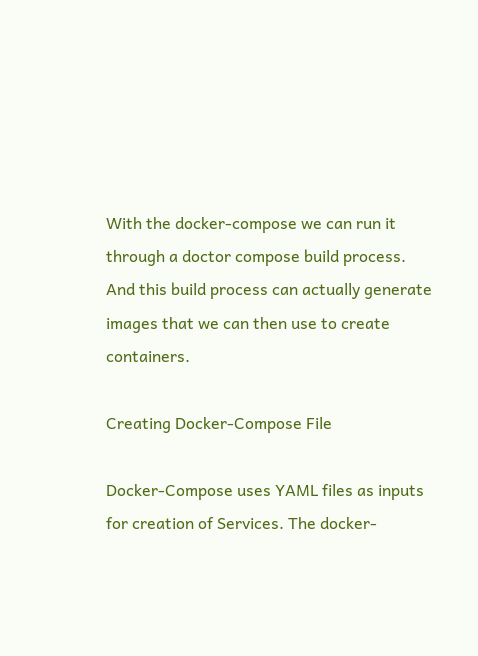With the docker-compose we can run it through a doctor compose build process. And this build process can actually generate images that we can then use to create containers.

Creating Docker-Compose File

Docker-Compose uses YAML files as inputs for creation of Services. The docker-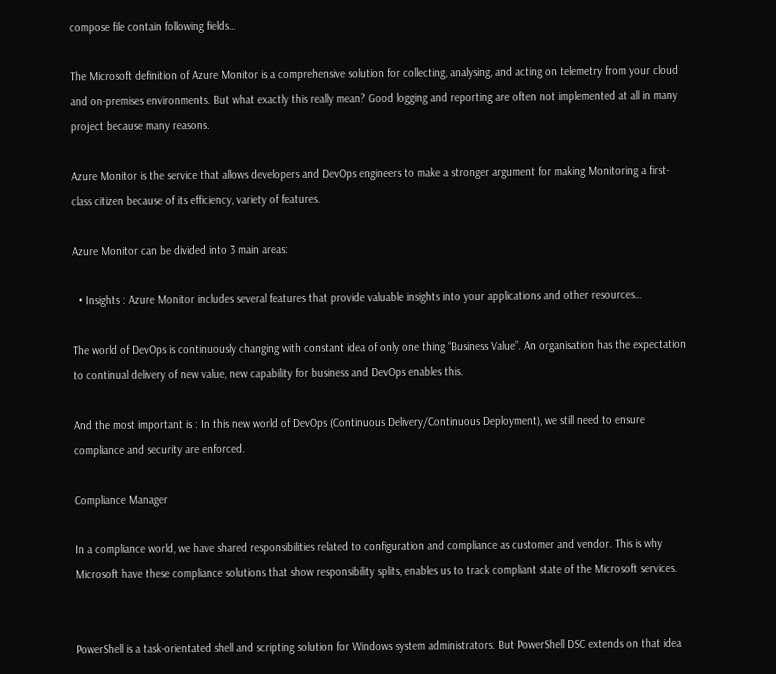compose file contain following fields…

The Microsoft definition of Azure Monitor is a comprehensive solution for collecting, analysing, and acting on telemetry from your cloud and on-premises environments. But what exactly this really mean? Good logging and reporting are often not implemented at all in many project because many reasons.

Azure Monitor is the service that allows developers and DevOps engineers to make a stronger argument for making Monitoring a first-class citizen because of its efficiency, variety of features.

Azure Monitor can be divided into 3 main areas:

  • Insights : Azure Monitor includes several features that provide valuable insights into your applications and other resources…

The world of DevOps is continuously changing with constant idea of only one thing “Business Value”. An organisation has the expectation to continual delivery of new value, new capability for business and DevOps enables this.

And the most important is : In this new world of DevOps (Continuous Delivery/Continuous Deployment), we still need to ensure compliance and security are enforced.

Compliance Manager

In a compliance world, we have shared responsibilities related to configuration and compliance as customer and vendor. This is why Microsoft have these compliance solutions that show responsibility splits, enables us to track compliant state of the Microsoft services.


PowerShell is a task-orientated shell and scripting solution for Windows system administrators. But PowerShell DSC extends on that idea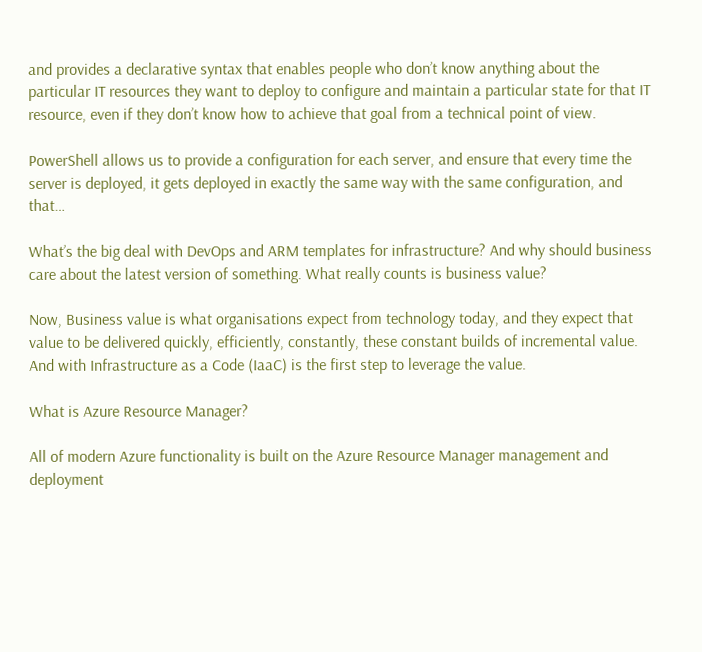and provides a declarative syntax that enables people who don’t know anything about the particular IT resources they want to deploy to configure and maintain a particular state for that IT resource, even if they don’t know how to achieve that goal from a technical point of view.

PowerShell allows us to provide a configuration for each server, and ensure that every time the server is deployed, it gets deployed in exactly the same way with the same configuration, and that…

What’s the big deal with DevOps and ARM templates for infrastructure? And why should business care about the latest version of something. What really counts is business value?

Now, Business value is what organisations expect from technology today, and they expect that value to be delivered quickly, efficiently, constantly, these constant builds of incremental value. And with Infrastructure as a Code (IaaC) is the first step to leverage the value.

What is Azure Resource Manager?

All of modern Azure functionality is built on the Azure Resource Manager management and deployment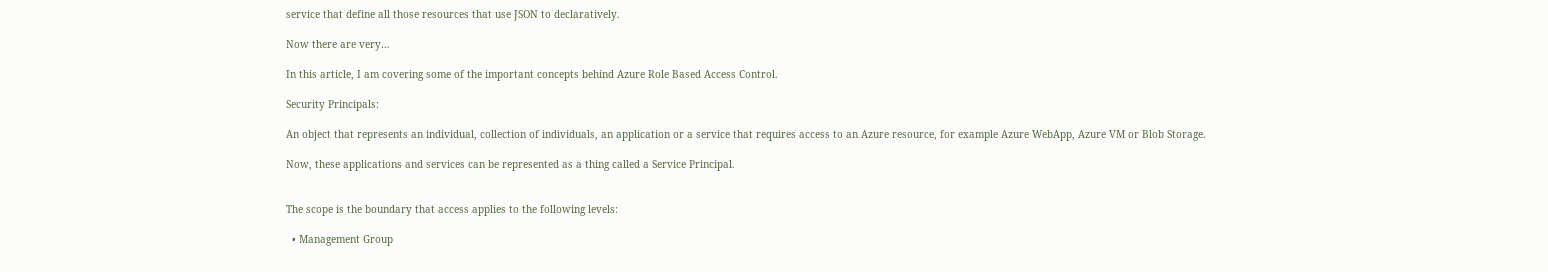service that define all those resources that use JSON to declaratively.

Now there are very…

In this article, I am covering some of the important concepts behind Azure Role Based Access Control.

Security Principals:

An object that represents an individual, collection of individuals, an application or a service that requires access to an Azure resource, for example Azure WebApp, Azure VM or Blob Storage.

Now, these applications and services can be represented as a thing called a Service Principal.


The scope is the boundary that access applies to the following levels:

  • Management Group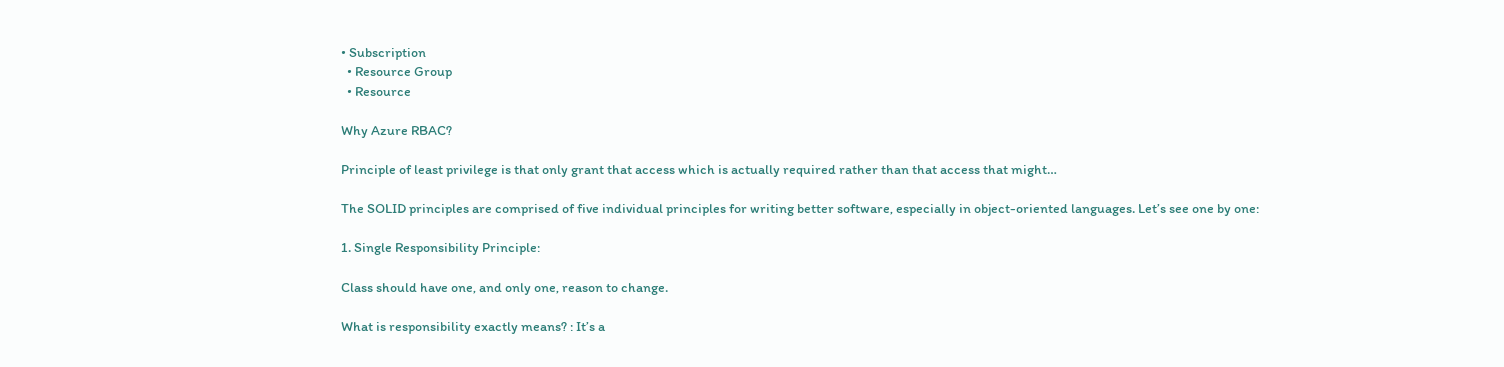• Subscription
  • Resource Group
  • Resource

Why Azure RBAC?

Principle of least privilege is that only grant that access which is actually required rather than that access that might…

The SOLID principles are comprised of five individual principles for writing better software, especially in object-oriented languages. Let’s see one by one:

1. Single Responsibility Principle:

Class should have one, and only one, reason to change.

What is responsibility exactly means? : It’s a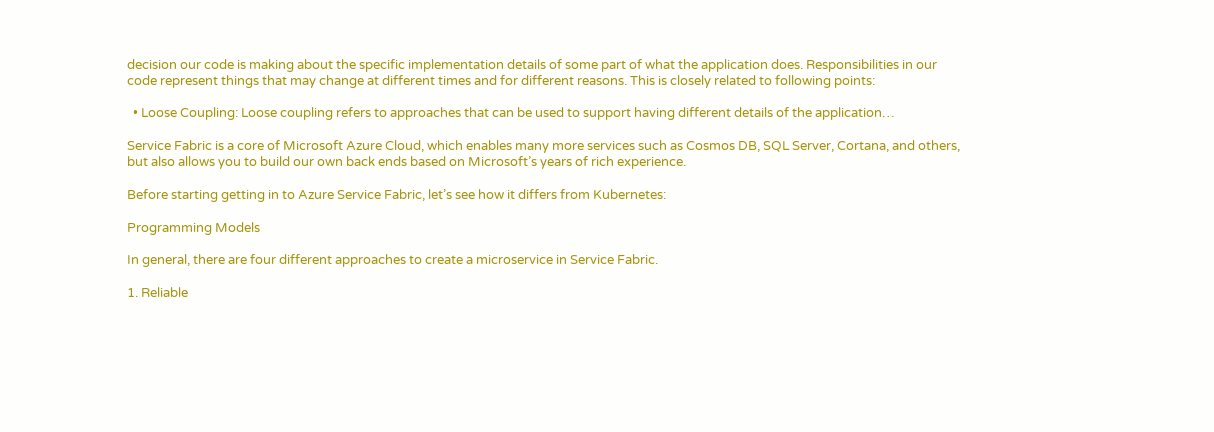decision our code is making about the specific implementation details of some part of what the application does. Responsibilities in our code represent things that may change at different times and for different reasons. This is closely related to following points:

  • Loose Coupling: Loose coupling refers to approaches that can be used to support having different details of the application…

Service Fabric is a core of Microsoft Azure Cloud, which enables many more services such as Cosmos DB, SQL Server, Cortana, and others, but also allows you to build our own back ends based on Microsoft’s years of rich experience.

Before starting getting in to Azure Service Fabric, let’s see how it differs from Kubernetes:

Programming Models

In general, there are four different approaches to create a microservice in Service Fabric.

1. Reliable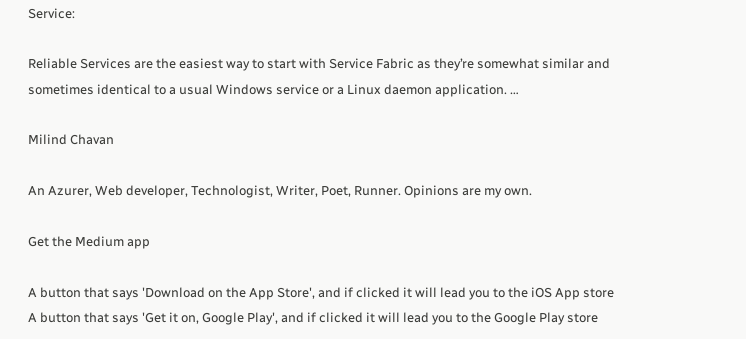Service:

Reliable Services are the easiest way to start with Service Fabric as they’re somewhat similar and sometimes identical to a usual Windows service or a Linux daemon application. …

Milind Chavan

An Azurer, Web developer, Technologist, Writer, Poet, Runner. Opinions are my own.

Get the Medium app

A button that says 'Download on the App Store', and if clicked it will lead you to the iOS App store
A button that says 'Get it on, Google Play', and if clicked it will lead you to the Google Play store